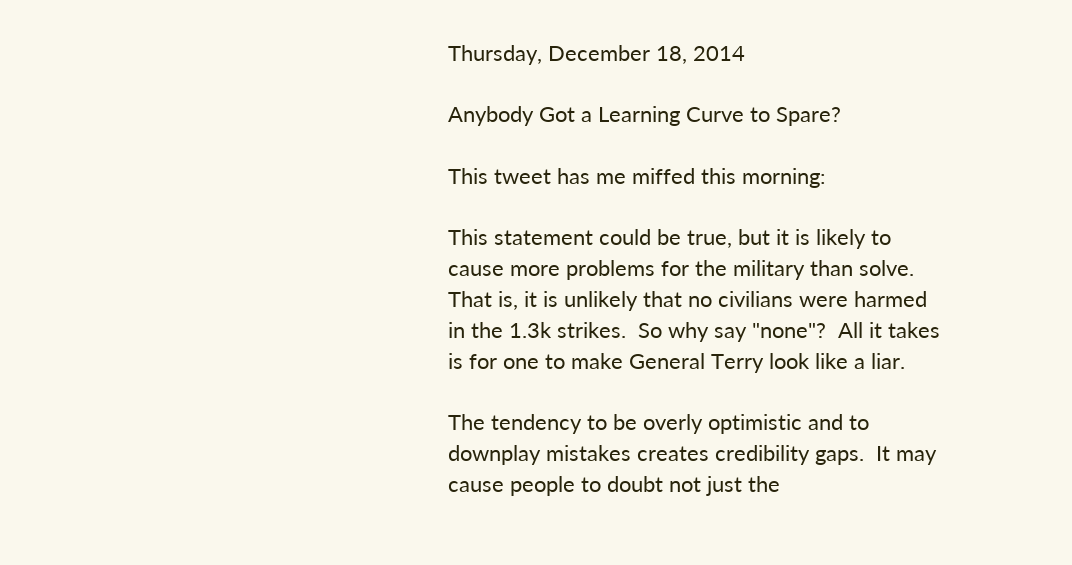Thursday, December 18, 2014

Anybody Got a Learning Curve to Spare?

This tweet has me miffed this morning:

This statement could be true, but it is likely to cause more problems for the military than solve.  That is, it is unlikely that no civilians were harmed in the 1.3k strikes.  So why say "none"?  All it takes is for one to make General Terry look like a liar.

The tendency to be overly optimistic and to downplay mistakes creates credibility gaps.  It may cause people to doubt not just the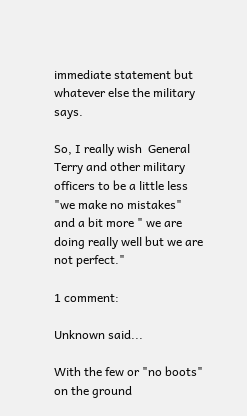immediate statement but whatever else the military says.

So, I really wish  General Terry and other military officers to be a little less "we make no mistakes" and a bit more " we are doing really well but we are not perfect."

1 comment:

Unknown said...

With the few or "no boots" on the ground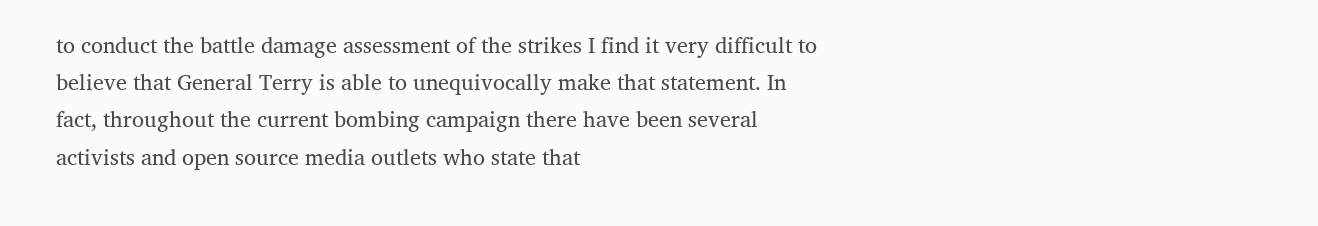to conduct the battle damage assessment of the strikes I find it very difficult to believe that General Terry is able to unequivocally make that statement. In fact, throughout the current bombing campaign there have been several activists and open source media outlets who state that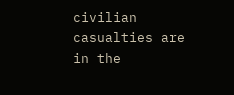civilian casualties are in the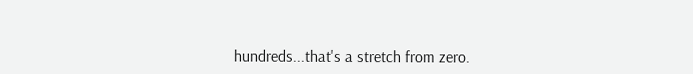hundreds...that's a stretch from zero.